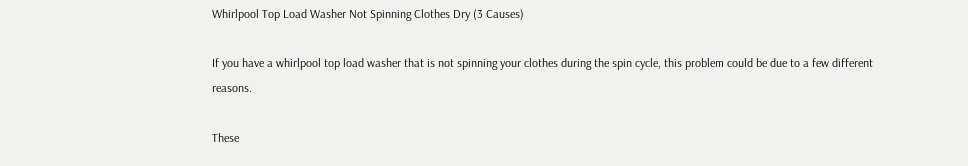Whirlpool Top Load Washer Not Spinning Clothes Dry (3 Causes)

If you have a whirlpool top load washer that is not spinning your clothes during the spin cycle, this problem could be due to a few different reasons.

These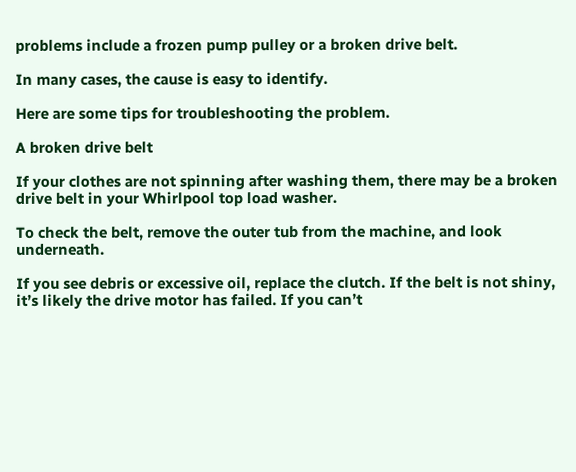problems include a frozen pump pulley or a broken drive belt.

In many cases, the cause is easy to identify.

Here are some tips for troubleshooting the problem.

A broken drive belt

If your clothes are not spinning after washing them, there may be a broken drive belt in your Whirlpool top load washer.

To check the belt, remove the outer tub from the machine, and look underneath.

If you see debris or excessive oil, replace the clutch. If the belt is not shiny, it’s likely the drive motor has failed. If you can’t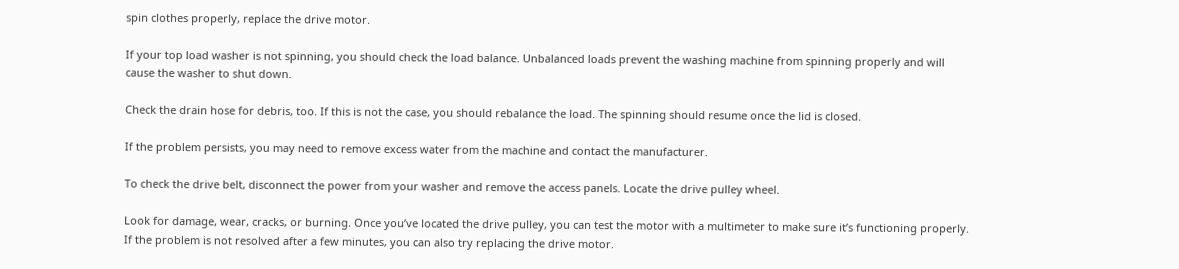spin clothes properly, replace the drive motor.

If your top load washer is not spinning, you should check the load balance. Unbalanced loads prevent the washing machine from spinning properly and will cause the washer to shut down.

Check the drain hose for debris, too. If this is not the case, you should rebalance the load. The spinning should resume once the lid is closed.

If the problem persists, you may need to remove excess water from the machine and contact the manufacturer.

To check the drive belt, disconnect the power from your washer and remove the access panels. Locate the drive pulley wheel.

Look for damage, wear, cracks, or burning. Once you’ve located the drive pulley, you can test the motor with a multimeter to make sure it’s functioning properly. If the problem is not resolved after a few minutes, you can also try replacing the drive motor.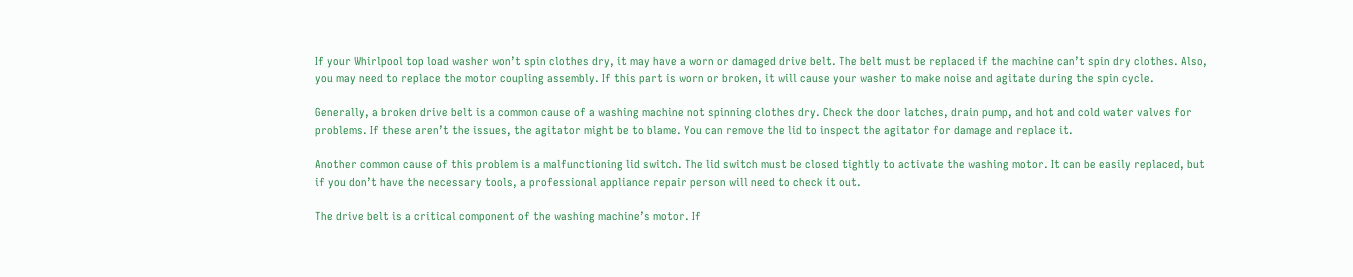If your Whirlpool top load washer won’t spin clothes dry, it may have a worn or damaged drive belt. The belt must be replaced if the machine can’t spin dry clothes. Also, you may need to replace the motor coupling assembly. If this part is worn or broken, it will cause your washer to make noise and agitate during the spin cycle.

Generally, a broken drive belt is a common cause of a washing machine not spinning clothes dry. Check the door latches, drain pump, and hot and cold water valves for problems. If these aren’t the issues, the agitator might be to blame. You can remove the lid to inspect the agitator for damage and replace it.

Another common cause of this problem is a malfunctioning lid switch. The lid switch must be closed tightly to activate the washing motor. It can be easily replaced, but if you don’t have the necessary tools, a professional appliance repair person will need to check it out.

The drive belt is a critical component of the washing machine’s motor. If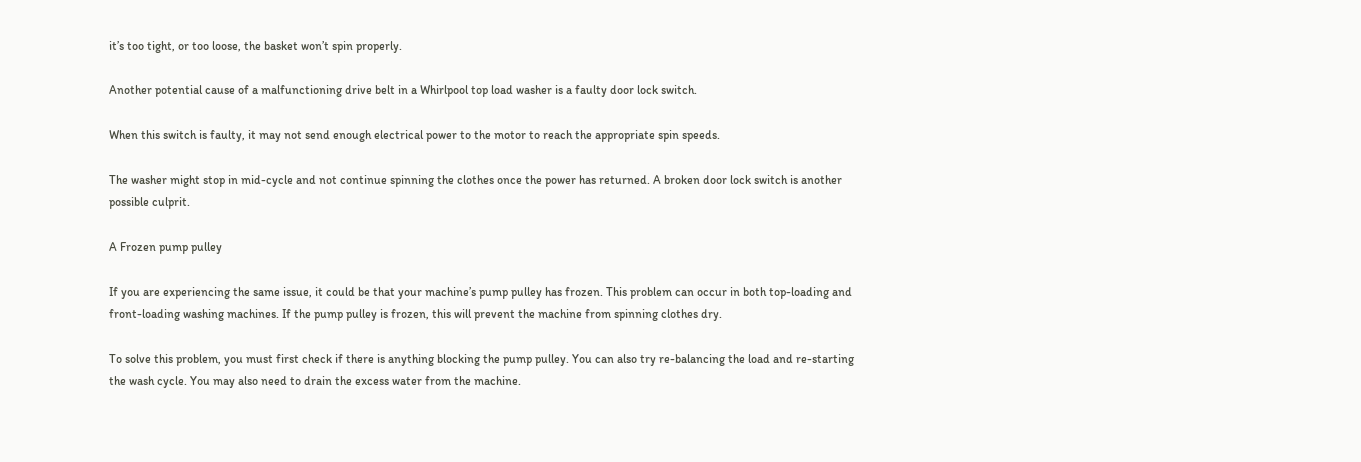it’s too tight, or too loose, the basket won’t spin properly.

Another potential cause of a malfunctioning drive belt in a Whirlpool top load washer is a faulty door lock switch.

When this switch is faulty, it may not send enough electrical power to the motor to reach the appropriate spin speeds.

The washer might stop in mid-cycle and not continue spinning the clothes once the power has returned. A broken door lock switch is another possible culprit.

A Frozen pump pulley

If you are experiencing the same issue, it could be that your machine’s pump pulley has frozen. This problem can occur in both top-loading and front-loading washing machines. If the pump pulley is frozen, this will prevent the machine from spinning clothes dry.

To solve this problem, you must first check if there is anything blocking the pump pulley. You can also try re-balancing the load and re-starting the wash cycle. You may also need to drain the excess water from the machine.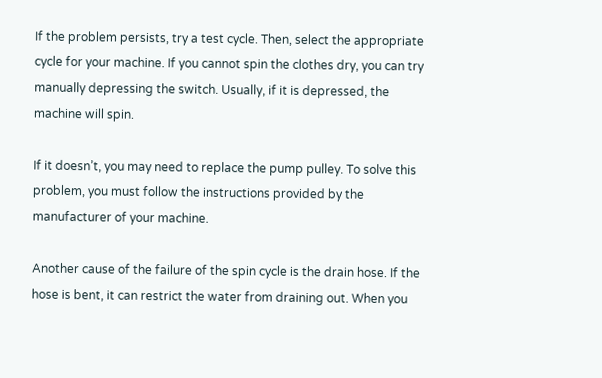If the problem persists, try a test cycle. Then, select the appropriate cycle for your machine. If you cannot spin the clothes dry, you can try manually depressing the switch. Usually, if it is depressed, the machine will spin.

If it doesn’t, you may need to replace the pump pulley. To solve this problem, you must follow the instructions provided by the manufacturer of your machine.

Another cause of the failure of the spin cycle is the drain hose. If the hose is bent, it can restrict the water from draining out. When you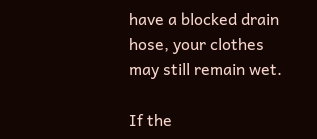have a blocked drain hose, your clothes may still remain wet.

If the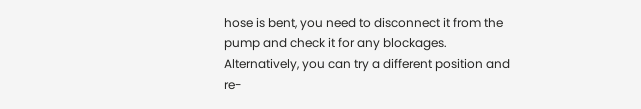hose is bent, you need to disconnect it from the pump and check it for any blockages. Alternatively, you can try a different position and re-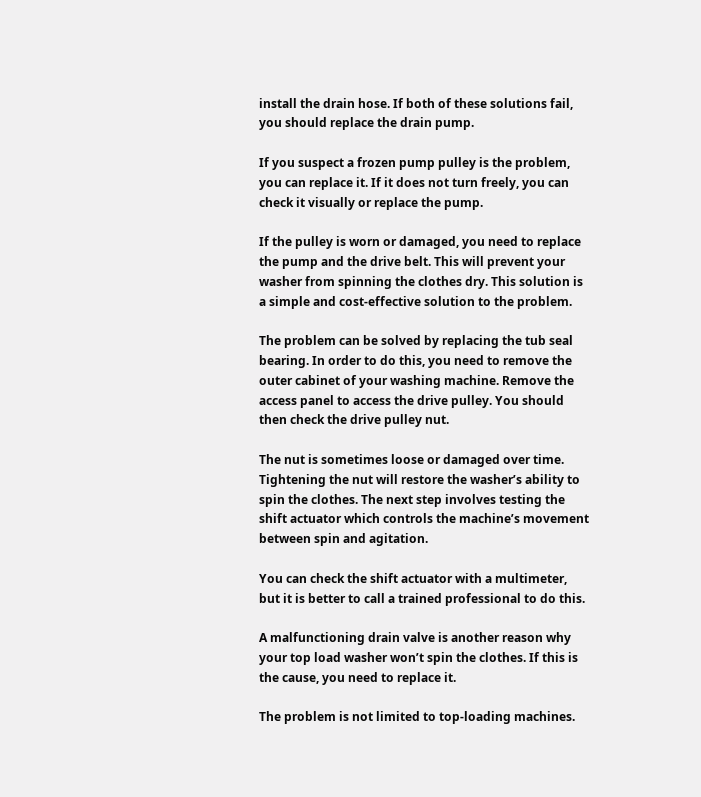install the drain hose. If both of these solutions fail, you should replace the drain pump.

If you suspect a frozen pump pulley is the problem, you can replace it. If it does not turn freely, you can check it visually or replace the pump.

If the pulley is worn or damaged, you need to replace the pump and the drive belt. This will prevent your washer from spinning the clothes dry. This solution is a simple and cost-effective solution to the problem.

The problem can be solved by replacing the tub seal bearing. In order to do this, you need to remove the outer cabinet of your washing machine. Remove the access panel to access the drive pulley. You should then check the drive pulley nut.

The nut is sometimes loose or damaged over time. Tightening the nut will restore the washer’s ability to spin the clothes. The next step involves testing the shift actuator which controls the machine’s movement between spin and agitation.

You can check the shift actuator with a multimeter, but it is better to call a trained professional to do this.

A malfunctioning drain valve is another reason why your top load washer won’t spin the clothes. If this is the cause, you need to replace it.

The problem is not limited to top-loading machines.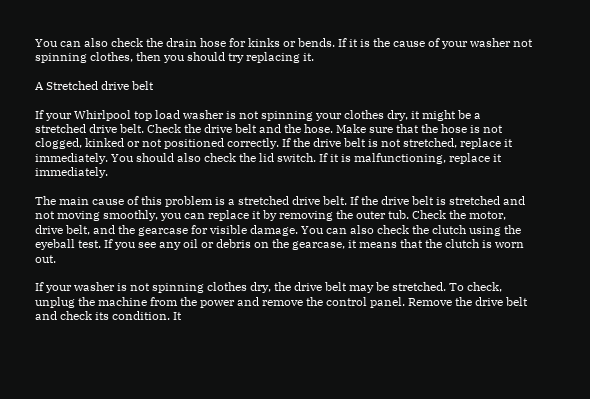You can also check the drain hose for kinks or bends. If it is the cause of your washer not spinning clothes, then you should try replacing it.

A Stretched drive belt

If your Whirlpool top load washer is not spinning your clothes dry, it might be a stretched drive belt. Check the drive belt and the hose. Make sure that the hose is not clogged, kinked or not positioned correctly. If the drive belt is not stretched, replace it immediately. You should also check the lid switch. If it is malfunctioning, replace it immediately.

The main cause of this problem is a stretched drive belt. If the drive belt is stretched and not moving smoothly, you can replace it by removing the outer tub. Check the motor, drive belt, and the gearcase for visible damage. You can also check the clutch using the eyeball test. If you see any oil or debris on the gearcase, it means that the clutch is worn out.

If your washer is not spinning clothes dry, the drive belt may be stretched. To check, unplug the machine from the power and remove the control panel. Remove the drive belt and check its condition. It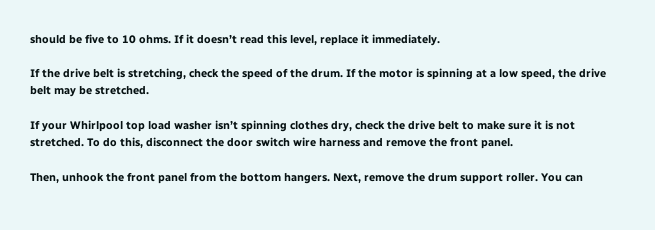should be five to 10 ohms. If it doesn’t read this level, replace it immediately.

If the drive belt is stretching, check the speed of the drum. If the motor is spinning at a low speed, the drive belt may be stretched.

If your Whirlpool top load washer isn’t spinning clothes dry, check the drive belt to make sure it is not stretched. To do this, disconnect the door switch wire harness and remove the front panel.

Then, unhook the front panel from the bottom hangers. Next, remove the drum support roller. You can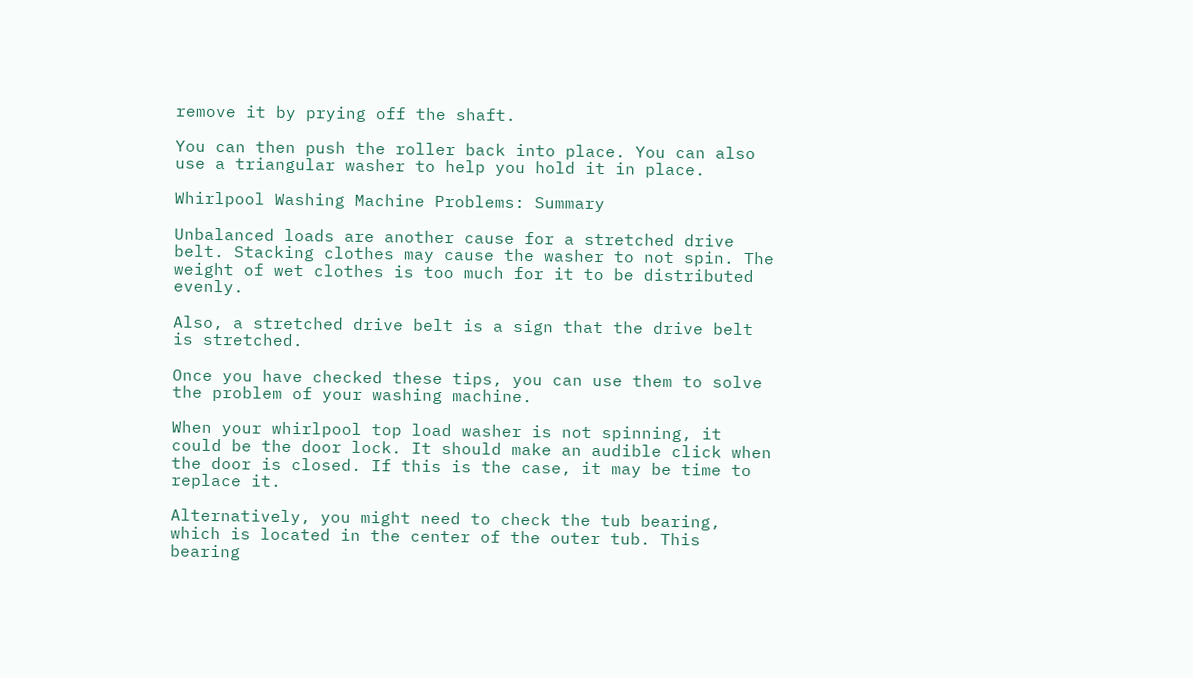remove it by prying off the shaft.

You can then push the roller back into place. You can also use a triangular washer to help you hold it in place.

Whirlpool Washing Machine Problems: Summary

Unbalanced loads are another cause for a stretched drive belt. Stacking clothes may cause the washer to not spin. The weight of wet clothes is too much for it to be distributed evenly.

Also, a stretched drive belt is a sign that the drive belt is stretched.

Once you have checked these tips, you can use them to solve the problem of your washing machine.

When your whirlpool top load washer is not spinning, it could be the door lock. It should make an audible click when the door is closed. If this is the case, it may be time to replace it.

Alternatively, you might need to check the tub bearing, which is located in the center of the outer tub. This bearing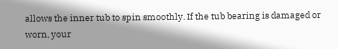allows the inner tub to spin smoothly. If the tub bearing is damaged or worn, your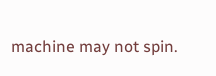machine may not spin.